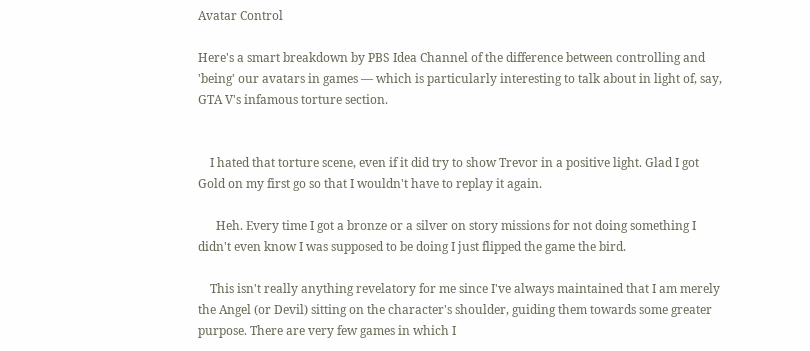Avatar Control

Here's a smart breakdown by PBS Idea Channel of the difference between controlling and 'being' our avatars in games — which is particularly interesting to talk about in light of, say, GTA V's infamous torture section.


    I hated that torture scene, even if it did try to show Trevor in a positive light. Glad I got Gold on my first go so that I wouldn't have to replay it again.

      Heh. Every time I got a bronze or a silver on story missions for not doing something I didn't even know I was supposed to be doing I just flipped the game the bird.

    This isn't really anything revelatory for me since I've always maintained that I am merely the Angel (or Devil) sitting on the character's shoulder, guiding them towards some greater purpose. There are very few games in which I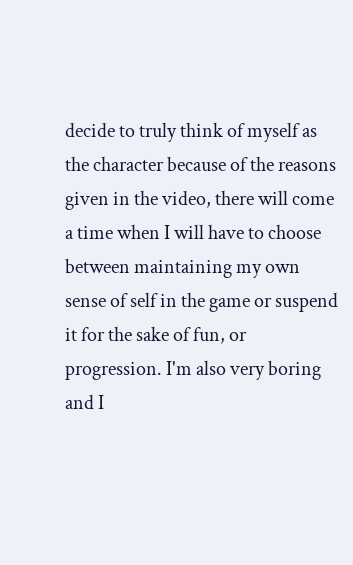decide to truly think of myself as the character because of the reasons given in the video, there will come a time when I will have to choose between maintaining my own sense of self in the game or suspend it for the sake of fun, or progression. I'm also very boring and I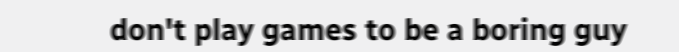don't play games to be a boring guy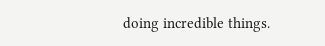doing incredible things.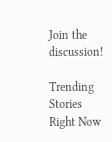Join the discussion!

Trending Stories Right Now